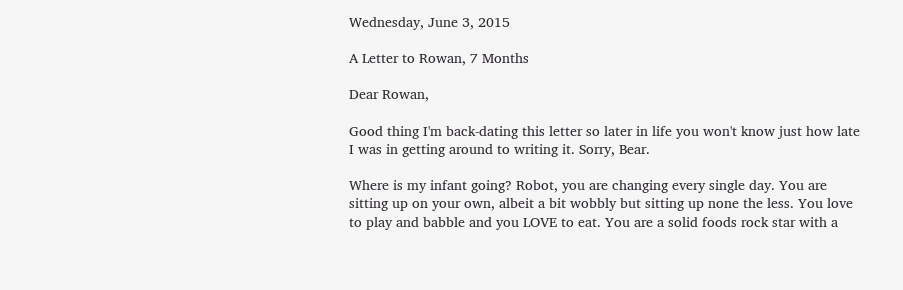Wednesday, June 3, 2015

A Letter to Rowan, 7 Months

Dear Rowan,

Good thing I'm back-dating this letter so later in life you won't know just how late I was in getting around to writing it. Sorry, Bear.

Where is my infant going? Robot, you are changing every single day. You are sitting up on your own, albeit a bit wobbly but sitting up none the less. You love to play and babble and you LOVE to eat. You are a solid foods rock star with a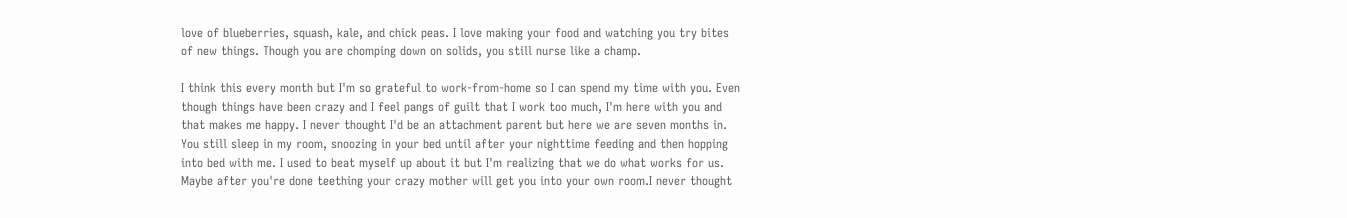love of blueberries, squash, kale, and chick peas. I love making your food and watching you try bites of new things. Though you are chomping down on solids, you still nurse like a champ.

I think this every month but I'm so grateful to work-from-home so I can spend my time with you. Even though things have been crazy and I feel pangs of guilt that I work too much, I'm here with you and that makes me happy. I never thought I'd be an attachment parent but here we are seven months in. You still sleep in my room, snoozing in your bed until after your nighttime feeding and then hopping into bed with me. I used to beat myself up about it but I'm realizing that we do what works for us. Maybe after you're done teething your crazy mother will get you into your own room.I never thought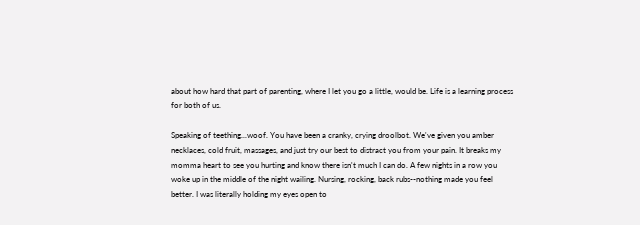about how hard that part of parenting, where I let you go a little, would be. Life is a learning process for both of us.

Speaking of teething...woof. You have been a cranky, crying droolbot. We've given you amber necklaces, cold fruit, massages, and just try our best to distract you from your pain. It breaks my momma heart to see you hurting and know there isn't much I can do. A few nights in a row you woke up in the middle of the night wailing. Nursing, rocking, back rubs--nothing made you feel better. I was literally holding my eyes open to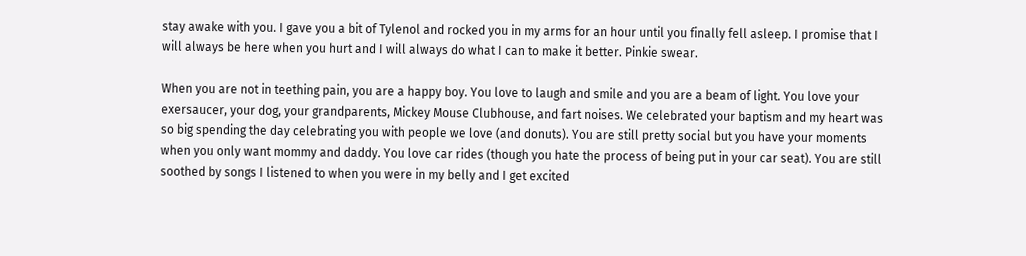stay awake with you. I gave you a bit of Tylenol and rocked you in my arms for an hour until you finally fell asleep. I promise that I will always be here when you hurt and I will always do what I can to make it better. Pinkie swear.

When you are not in teething pain, you are a happy boy. You love to laugh and smile and you are a beam of light. You love your exersaucer, your dog, your grandparents, Mickey Mouse Clubhouse, and fart noises. We celebrated your baptism and my heart was so big spending the day celebrating you with people we love (and donuts). You are still pretty social but you have your moments when you only want mommy and daddy. You love car rides (though you hate the process of being put in your car seat). You are still soothed by songs I listened to when you were in my belly and I get excited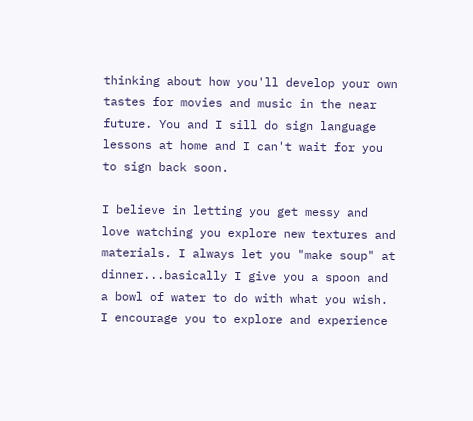thinking about how you'll develop your own tastes for movies and music in the near future. You and I sill do sign language lessons at home and I can't wait for you to sign back soon.

I believe in letting you get messy and love watching you explore new textures and materials. I always let you "make soup" at dinner...basically I give you a spoon and a bowl of water to do with what you wish. I encourage you to explore and experience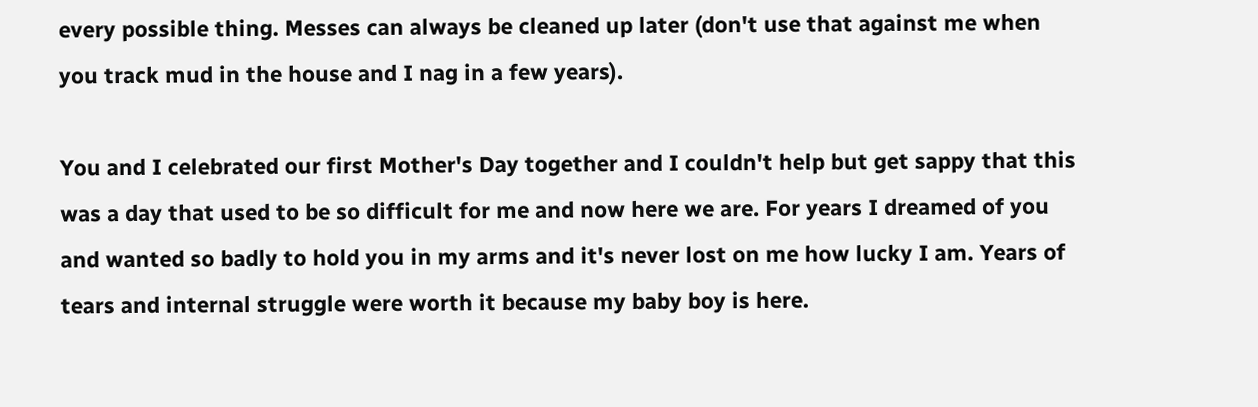every possible thing. Messes can always be cleaned up later (don't use that against me when you track mud in the house and I nag in a few years).

You and I celebrated our first Mother's Day together and I couldn't help but get sappy that this was a day that used to be so difficult for me and now here we are. For years I dreamed of you and wanted so badly to hold you in my arms and it's never lost on me how lucky I am. Years of tears and internal struggle were worth it because my baby boy is here.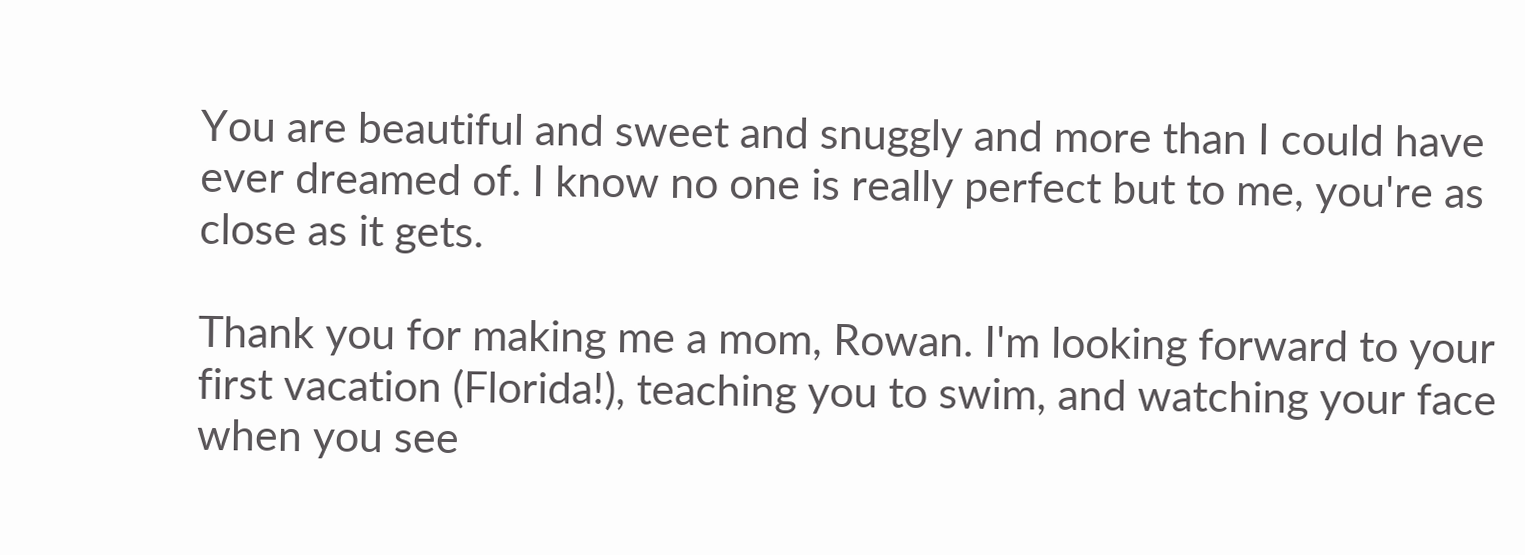You are beautiful and sweet and snuggly and more than I could have ever dreamed of. I know no one is really perfect but to me, you're as close as it gets.

Thank you for making me a mom, Rowan. I'm looking forward to your first vacation (Florida!), teaching you to swim, and watching your face when you see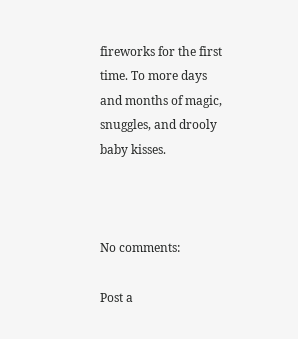fireworks for the first time. To more days and months of magic, snuggles, and drooly baby kisses.



No comments:

Post a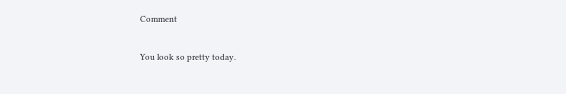Comment

You look so pretty today.